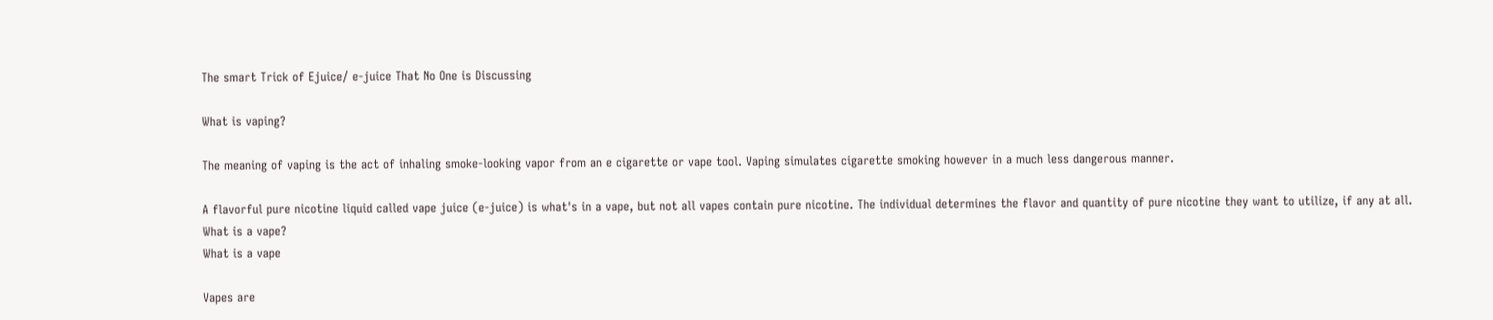The smart Trick of Ejuice/ e-juice That No One is Discussing

What is vaping?

The meaning of vaping is the act of inhaling smoke-looking vapor from an e cigarette or vape tool. Vaping simulates cigarette smoking however in a much less dangerous manner.

A flavorful pure nicotine liquid called vape juice (e-juice) is what's in a vape, but not all vapes contain pure nicotine. The individual determines the flavor and quantity of pure nicotine they want to utilize, if any at all.
What is a vape?
What is a vape

Vapes are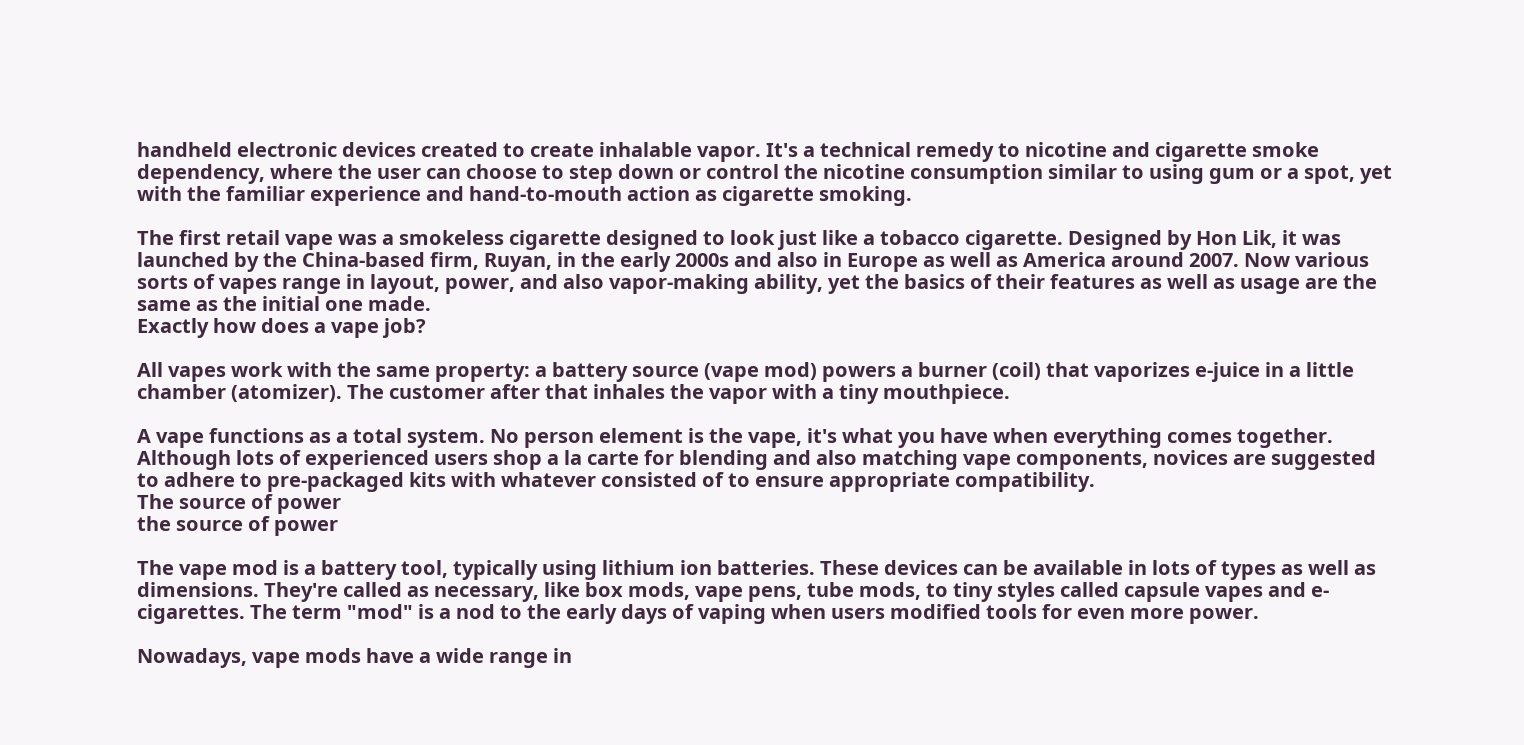handheld electronic devices created to create inhalable vapor. It's a technical remedy to nicotine and cigarette smoke dependency, where the user can choose to step down or control the nicotine consumption similar to using gum or a spot, yet with the familiar experience and hand-to-mouth action as cigarette smoking.

The first retail vape was a smokeless cigarette designed to look just like a tobacco cigarette. Designed by Hon Lik, it was launched by the China-based firm, Ruyan, in the early 2000s and also in Europe as well as America around 2007. Now various sorts of vapes range in layout, power, and also vapor-making ability, yet the basics of their features as well as usage are the same as the initial one made.
Exactly how does a vape job?

All vapes work with the same property: a battery source (vape mod) powers a burner (coil) that vaporizes e-juice in a little chamber (atomizer). The customer after that inhales the vapor with a tiny mouthpiece.

A vape functions as a total system. No person element is the vape, it's what you have when everything comes together. Although lots of experienced users shop a la carte for blending and also matching vape components, novices are suggested to adhere to pre-packaged kits with whatever consisted of to ensure appropriate compatibility.
The source of power
the source of power

The vape mod is a battery tool, typically using lithium ion batteries. These devices can be available in lots of types as well as dimensions. They're called as necessary, like box mods, vape pens, tube mods, to tiny styles called capsule vapes and e-cigarettes. The term "mod" is a nod to the early days of vaping when users modified tools for even more power.

Nowadays, vape mods have a wide range in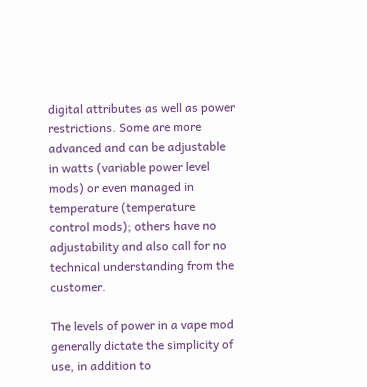digital attributes as well as power restrictions. Some are more advanced and can be adjustable in watts (variable power level mods) or even managed in temperature (temperature control mods); others have no adjustability and also call for no technical understanding from the customer.

The levels of power in a vape mod generally dictate the simplicity of use, in addition to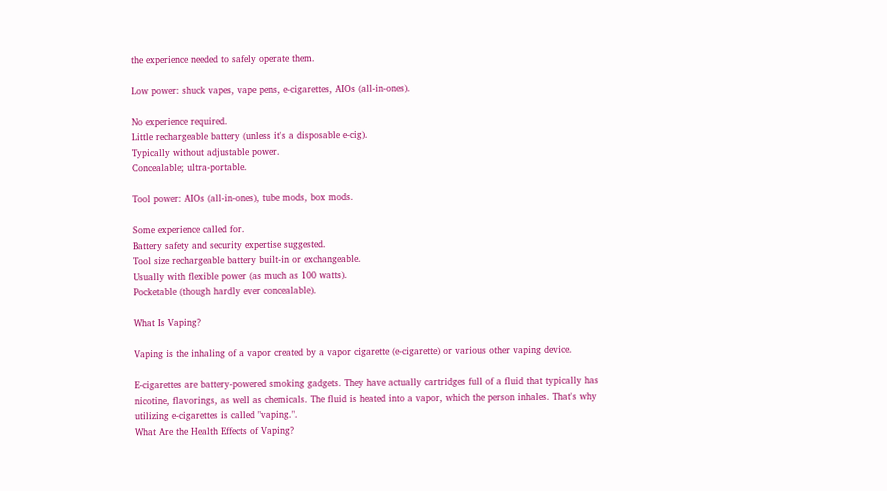the experience needed to safely operate them.

Low power: shuck vapes, vape pens, e-cigarettes, AIOs (all-in-ones).

No experience required.
Little rechargeable battery (unless it's a disposable e-cig).
Typically without adjustable power.
Concealable; ultra-portable.

Tool power: AIOs (all-in-ones), tube mods, box mods.

Some experience called for.
Battery safety and security expertise suggested.
Tool size rechargeable battery built-in or exchangeable.
Usually with flexible power (as much as 100 watts).
Pocketable (though hardly ever concealable).

What Is Vaping?

Vaping is the inhaling of a vapor created by a vapor cigarette (e-cigarette) or various other vaping device.

E-cigarettes are battery-powered smoking gadgets. They have actually cartridges full of a fluid that typically has nicotine, flavorings, as well as chemicals. The fluid is heated into a vapor, which the person inhales. That's why utilizing e-cigarettes is called "vaping.".
What Are the Health Effects of Vaping?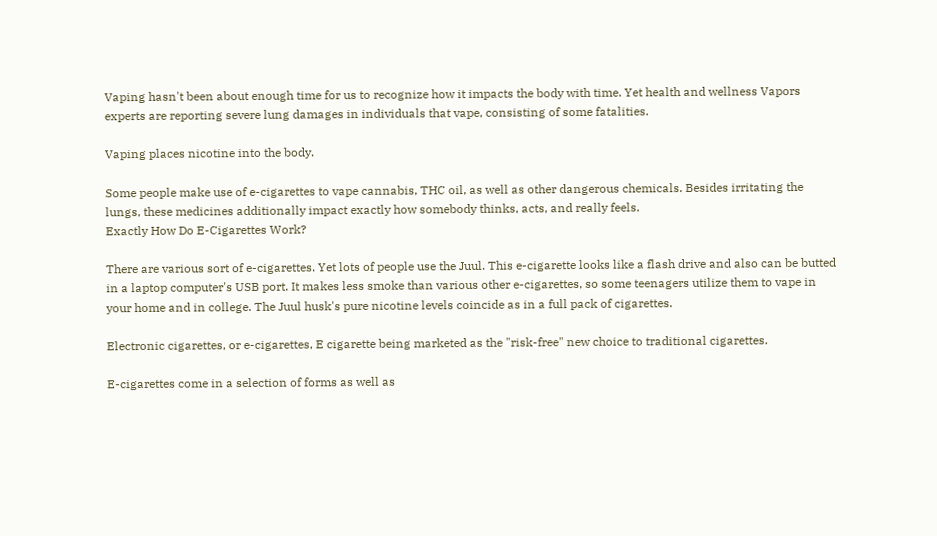Vaping hasn't been about enough time for us to recognize how it impacts the body with time. Yet health and wellness Vapors experts are reporting severe lung damages in individuals that vape, consisting of some fatalities.

Vaping places nicotine into the body.

Some people make use of e-cigarettes to vape cannabis, THC oil, as well as other dangerous chemicals. Besides irritating the lungs, these medicines additionally impact exactly how somebody thinks, acts, and really feels.
Exactly How Do E-Cigarettes Work?

There are various sort of e-cigarettes. Yet lots of people use the Juul. This e-cigarette looks like a flash drive and also can be butted in a laptop computer's USB port. It makes less smoke than various other e-cigarettes, so some teenagers utilize them to vape in your home and in college. The Juul husk's pure nicotine levels coincide as in a full pack of cigarettes.

Electronic cigarettes, or e-cigarettes, E cigarette being marketed as the "risk-free" new choice to traditional cigarettes.

E-cigarettes come in a selection of forms as well as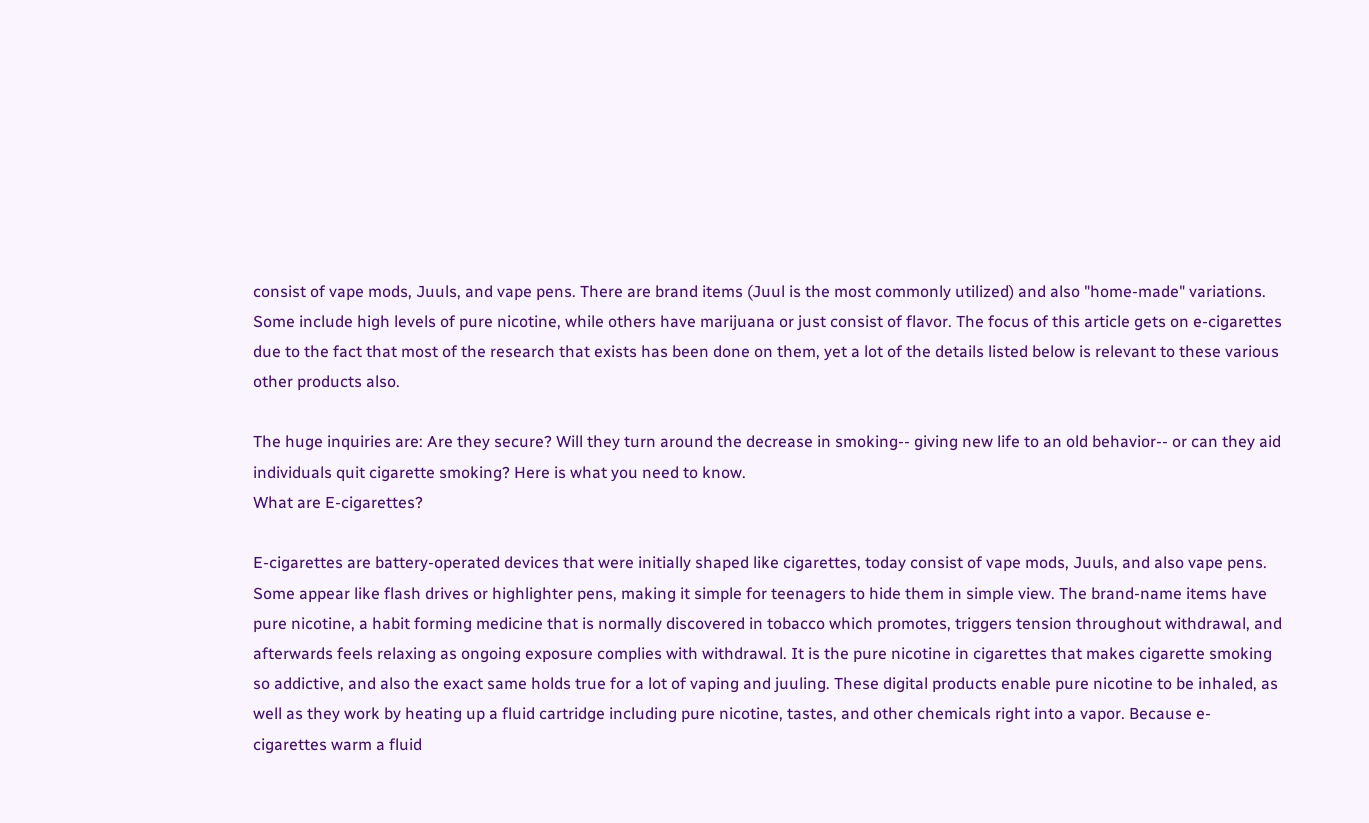consist of vape mods, Juuls, and vape pens. There are brand items (Juul is the most commonly utilized) and also "home-made" variations. Some include high levels of pure nicotine, while others have marijuana or just consist of flavor. The focus of this article gets on e-cigarettes due to the fact that most of the research that exists has been done on them, yet a lot of the details listed below is relevant to these various other products also.

The huge inquiries are: Are they secure? Will they turn around the decrease in smoking-- giving new life to an old behavior-- or can they aid individuals quit cigarette smoking? Here is what you need to know.
What are E-cigarettes?

E-cigarettes are battery-operated devices that were initially shaped like cigarettes, today consist of vape mods, Juuls, and also vape pens. Some appear like flash drives or highlighter pens, making it simple for teenagers to hide them in simple view. The brand-name items have pure nicotine, a habit forming medicine that is normally discovered in tobacco which promotes, triggers tension throughout withdrawal, and afterwards feels relaxing as ongoing exposure complies with withdrawal. It is the pure nicotine in cigarettes that makes cigarette smoking so addictive, and also the exact same holds true for a lot of vaping and juuling. These digital products enable pure nicotine to be inhaled, as well as they work by heating up a fluid cartridge including pure nicotine, tastes, and other chemicals right into a vapor. Because e-cigarettes warm a fluid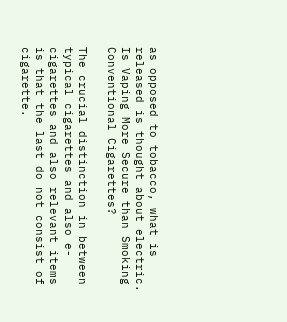as opposed to tobacco, what is released is thought about electric.
Is Vaping More Secure than Smoking Conventional Cigarettes?

The crucial distinction in between typical cigarettes and also e-cigarettes and also relevant items is that the last do not consist of cigarette.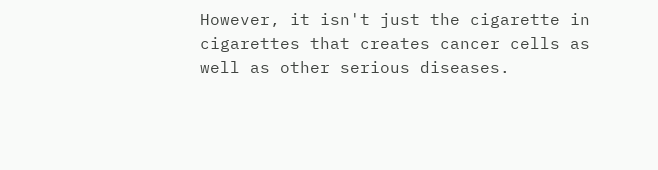However, it isn't just the cigarette in cigarettes that creates cancer cells as well as other serious diseases.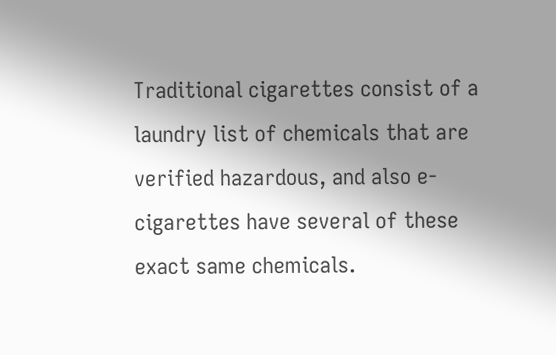Traditional cigarettes consist of a laundry list of chemicals that are verified hazardous, and also e-cigarettes have several of these exact same chemicals.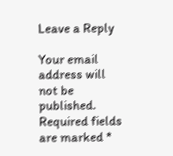Leave a Reply

Your email address will not be published. Required fields are marked *